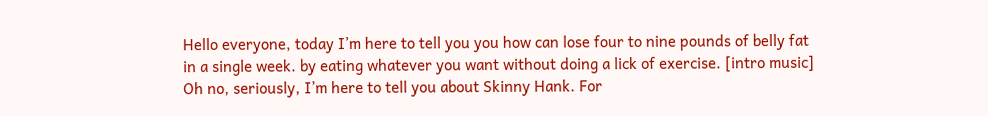Hello everyone, today I’m here to tell you you how can lose four to nine pounds of belly fat in a single week. by eating whatever you want without doing a lick of exercise. [intro music] Oh no, seriously, I’m here to tell you about Skinny Hank. For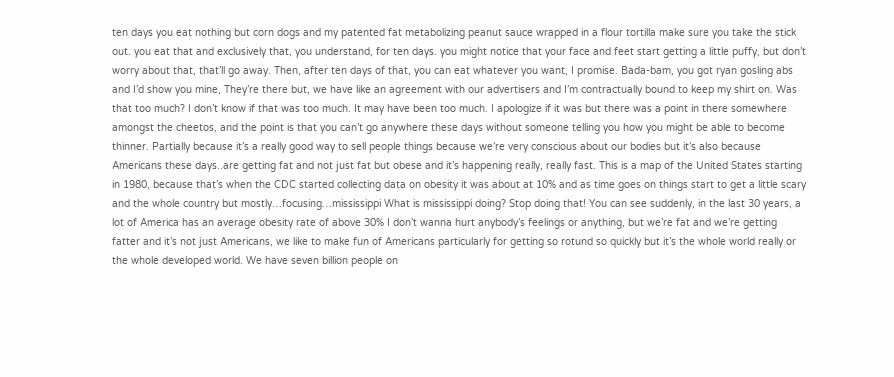ten days you eat nothing but corn dogs and my patented fat metabolizing peanut sauce wrapped in a flour tortilla make sure you take the stick out. you eat that and exclusively that, you understand, for ten days. you might notice that your face and feet start getting a little puffy, but don’t worry about that, that’ll go away. Then, after ten days of that, you can eat whatever you want, I promise. Bada-bam, you got ryan gosling abs and I’d show you mine, They’re there but, we have like an agreement with our advertisers and I’m contractually bound to keep my shirt on. Was that too much? I don’t know if that was too much. It may have been too much. I apologize if it was but there was a point in there somewhere amongst the cheetos, and the point is that you can’t go anywhere these days without someone telling you how you might be able to become thinner. Partially because it’s a really good way to sell people things because we’re very conscious about our bodies but it’s also because Americans these days..are getting fat and not just fat but obese and it’s happening really, really fast. This is a map of the United States starting in 1980, because that’s when the CDC started collecting data on obesity it was about at 10% and as time goes on things start to get a little scary and the whole country but mostly…focusing…mississippi What is mississippi doing? Stop doing that! You can see suddenly, in the last 30 years, a lot of America has an average obesity rate of above 30% I don’t wanna hurt anybody’s feelings or anything, but we’re fat and we’re getting fatter and it’s not just Americans, we like to make fun of Americans particularly for getting so rotund so quickly but it’s the whole world really or the whole developed world. We have seven billion people on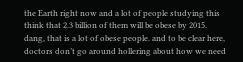the Earth right now and a lot of people studying this think that 2.3 billion of them will be obese by 2015. dang, that is a lot of obese people. and to be clear here, doctors don’t go around hollering about how we need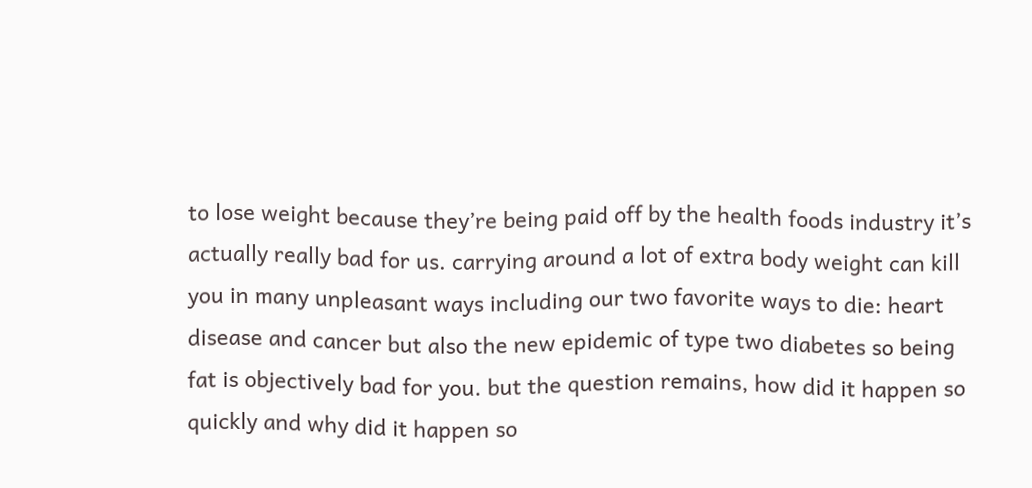to lose weight because they’re being paid off by the health foods industry it’s actually really bad for us. carrying around a lot of extra body weight can kill you in many unpleasant ways including our two favorite ways to die: heart disease and cancer but also the new epidemic of type two diabetes so being fat is objectively bad for you. but the question remains, how did it happen so quickly and why did it happen so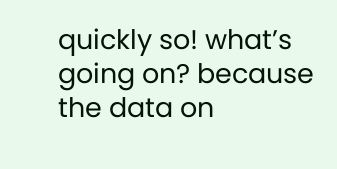quickly so! what’s going on? because the data on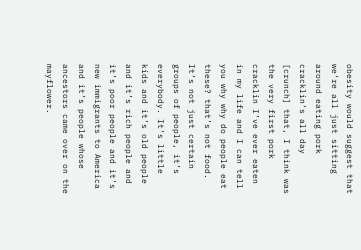obesity would suggest that we’re all just sitting around eating pork cracklin’s all day [crunch] that, I think was the very first pork cracklin I’ve ever eaten in my life and I can tell you why why do people eat these? that’s not food. It’s not just certain groups of people, it’s everybody. It’s little kids and it’s old people and it’s rich people and it’s poor people and it’s new immigrants to America and it’s people whose ancestors came over on the mayflower.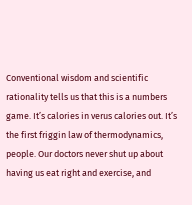Conventional wisdom and scientific rationality tells us that this is a numbers game. It’s calories in verus calories out. It’s the first friggin law of thermodynamics, people. Our doctors never shut up about having us eat right and exercise, and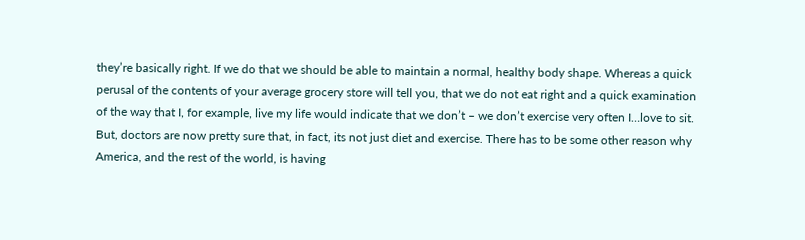they’re basically right. If we do that we should be able to maintain a normal, healthy body shape. Whereas a quick perusal of the contents of your average grocery store will tell you, that we do not eat right and a quick examination of the way that I, for example, live my life would indicate that we don’t – we don’t exercise very often I…love to sit. But, doctors are now pretty sure that, in fact, its not just diet and exercise. There has to be some other reason why America, and the rest of the world, is having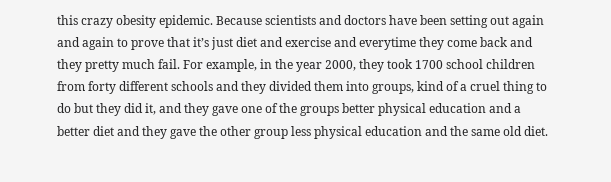this crazy obesity epidemic. Because scientists and doctors have been setting out again and again to prove that it’s just diet and exercise and everytime they come back and they pretty much fail. For example, in the year 2000, they took 1700 school children from forty different schools and they divided them into groups, kind of a cruel thing to do but they did it, and they gave one of the groups better physical education and a better diet and they gave the other group less physical education and the same old diet.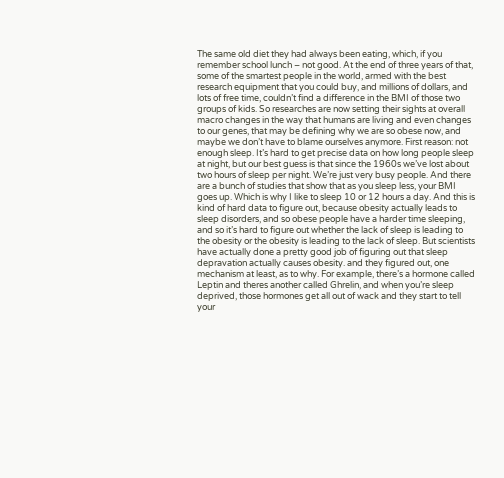The same old diet they had always been eating, which, if you remember school lunch – not good. At the end of three years of that, some of the smartest people in the world, armed with the best research equipment that you could buy, and millions of dollars, and lots of free time, couldn’t find a difference in the BMI of those two groups of kids. So researches are now setting their sights at overall macro changes in the way that humans are living and even changes to our genes, that may be defining why we are so obese now, and maybe we don’t have to blame ourselves anymore. First reason: not enough sleep. It’s hard to get precise data on how long people sleep at night, but our best guess is that since the 1960s we’ve lost about two hours of sleep per night. We’re just very busy people. And there are a bunch of studies that show that as you sleep less, your BMI goes up. Which is why I like to sleep 10 or 12 hours a day. And this is kind of hard data to figure out, because obesity actually leads to sleep disorders, and so obese people have a harder time sleeping, and so it’s hard to figure out whether the lack of sleep is leading to the obesity or the obesity is leading to the lack of sleep. But scientists have actually done a pretty good job of figuring out that sleep depravation actually causes obesity. and they figured out, one mechanism at least, as to why. For example, there’s a hormone called Leptin and theres another called Ghrelin, and when you’re sleep deprived, those hormones get all out of wack and they start to tell your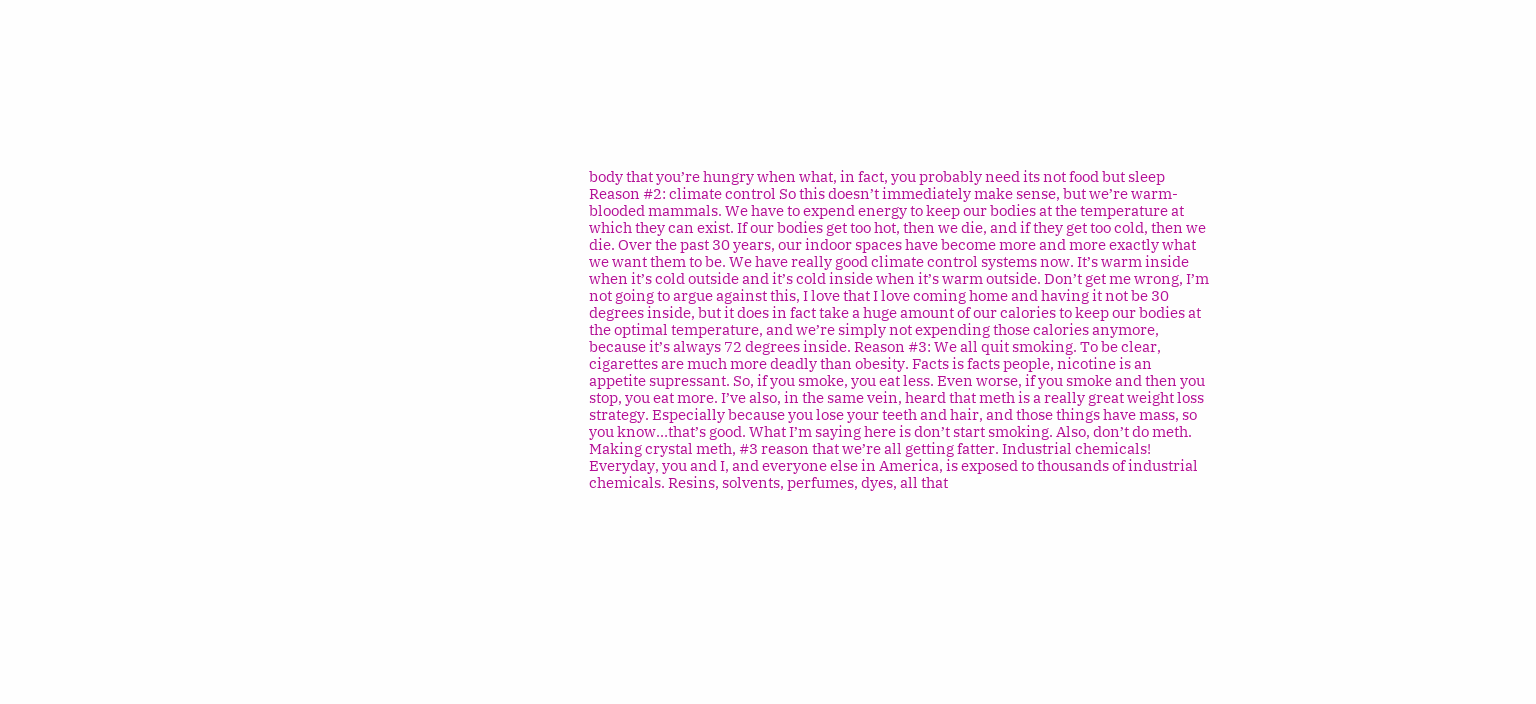body that you’re hungry when what, in fact, you probably need its not food but sleep Reason #2: climate control So this doesn’t immediately make sense, but we’re warm-blooded mammals. We have to expend energy to keep our bodies at the temperature at which they can exist. If our bodies get too hot, then we die, and if they get too cold, then we die. Over the past 30 years, our indoor spaces have become more and more exactly what we want them to be. We have really good climate control systems now. It’s warm inside when it’s cold outside and it’s cold inside when it’s warm outside. Don’t get me wrong, I’m not going to argue against this, I love that I love coming home and having it not be 30 degrees inside, but it does in fact take a huge amount of our calories to keep our bodies at the optimal temperature, and we’re simply not expending those calories anymore, because it’s always 72 degrees inside. Reason #3: We all quit smoking. To be clear, cigarettes are much more deadly than obesity. Facts is facts people, nicotine is an appetite supressant. So, if you smoke, you eat less. Even worse, if you smoke and then you stop, you eat more. I’ve also, in the same vein, heard that meth is a really great weight loss strategy. Especially because you lose your teeth and hair, and those things have mass, so you know…that’s good. What I’m saying here is don’t start smoking. Also, don’t do meth. Making crystal meth, #3 reason that we’re all getting fatter. Industrial chemicals! Everyday, you and I, and everyone else in America, is exposed to thousands of industrial chemicals. Resins, solvents, perfumes, dyes, all that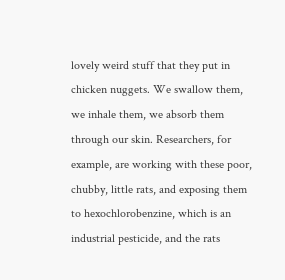lovely weird stuff that they put in chicken nuggets. We swallow them, we inhale them, we absorb them through our skin. Researchers, for example, are working with these poor, chubby, little rats, and exposing them to hexochlorobenzine, which is an industrial pesticide, and the rats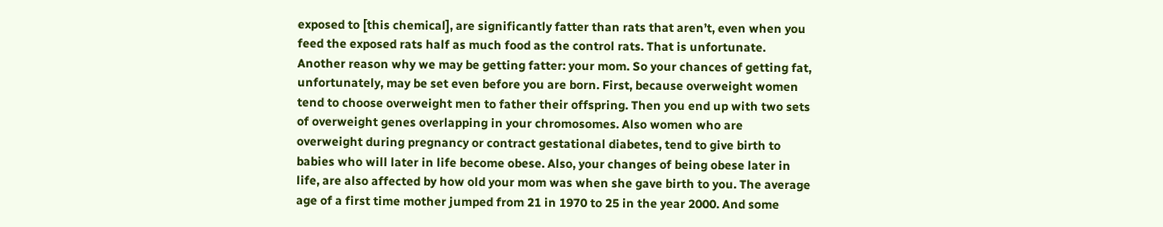exposed to [this chemical], are significantly fatter than rats that aren’t, even when you feed the exposed rats half as much food as the control rats. That is unfortunate. Another reason why we may be getting fatter: your mom. So your chances of getting fat, unfortunately, may be set even before you are born. First, because overweight women tend to choose overweight men to father their offspring. Then you end up with two sets of overweight genes overlapping in your chromosomes. Also women who are overweight during pregnancy or contract gestational diabetes, tend to give birth to babies who will later in life become obese. Also, your changes of being obese later in life, are also affected by how old your mom was when she gave birth to you. The average age of a first time mother jumped from 21 in 1970 to 25 in the year 2000. And some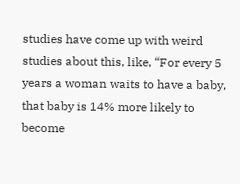studies have come up with weird studies about this, like, “For every 5 years a woman waits to have a baby, that baby is 14% more likely to become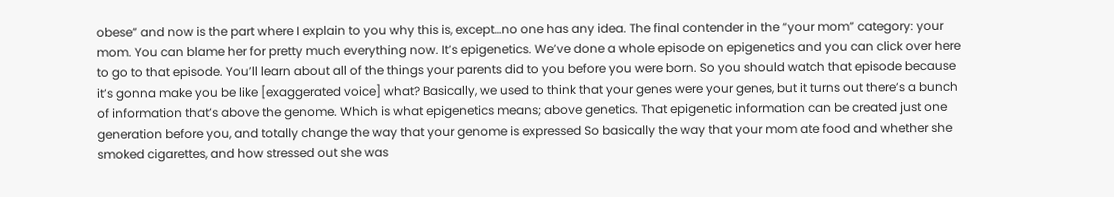obese” and now is the part where I explain to you why this is, except…no one has any idea. The final contender in the “your mom” category: your mom. You can blame her for pretty much everything now. It’s epigenetics. We’ve done a whole episode on epigenetics and you can click over here to go to that episode. You’ll learn about all of the things your parents did to you before you were born. So you should watch that episode because it’s gonna make you be like [exaggerated voice] what? Basically, we used to think that your genes were your genes, but it turns out there’s a bunch of information that’s above the genome. Which is what epigenetics means; above genetics. That epigenetic information can be created just one generation before you, and totally change the way that your genome is expressed So basically the way that your mom ate food and whether she smoked cigarettes, and how stressed out she was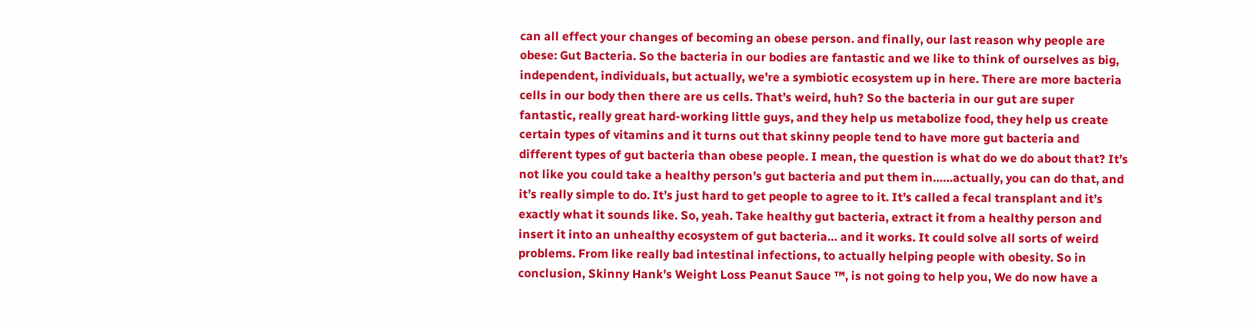can all effect your changes of becoming an obese person. and finally, our last reason why people are obese: Gut Bacteria. So the bacteria in our bodies are fantastic and we like to think of ourselves as big, independent, individuals, but actually, we’re a symbiotic ecosystem up in here. There are more bacteria cells in our body then there are us cells. That’s weird, huh? So the bacteria in our gut are super fantastic, really great hard-working little guys, and they help us metabolize food, they help us create certain types of vitamins and it turns out that skinny people tend to have more gut bacteria and different types of gut bacteria than obese people. I mean, the question is what do we do about that? It’s not like you could take a healthy person’s gut bacteria and put them in……actually, you can do that, and it’s really simple to do. It’s just hard to get people to agree to it. It’s called a fecal transplant and it’s exactly what it sounds like. So, yeah. Take healthy gut bacteria, extract it from a healthy person and insert it into an unhealthy ecosystem of gut bacteria… and it works. It could solve all sorts of weird problems. From like really bad intestinal infections, to actually helping people with obesity. So in conclusion, Skinny Hank’s Weight Loss Peanut Sauce ™, is not going to help you, We do now have a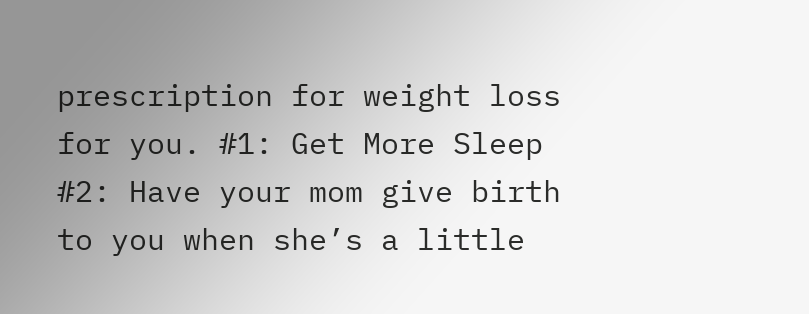prescription for weight loss for you. #1: Get More Sleep #2: Have your mom give birth to you when she’s a little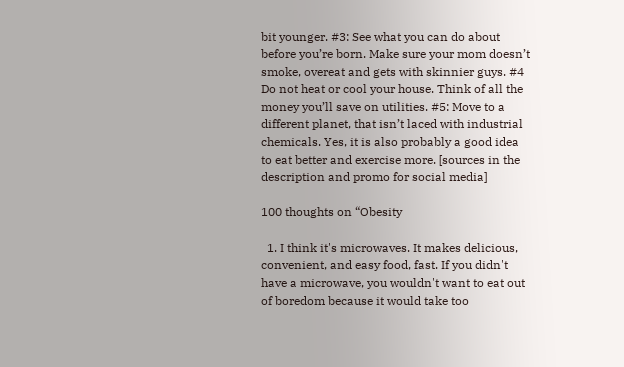bit younger. #3: See what you can do about before you’re born. Make sure your mom doesn’t smoke, overeat and gets with skinnier guys. #4 Do not heat or cool your house. Think of all the money you’ll save on utilities. #5: Move to a different planet, that isn’t laced with industrial chemicals. Yes, it is also probably a good idea to eat better and exercise more. [sources in the description and promo for social media]

100 thoughts on “Obesity

  1. I think it's microwaves. It makes delicious, convenient, and easy food, fast. If you didn't have a microwave, you wouldn't want to eat out of boredom because it would take too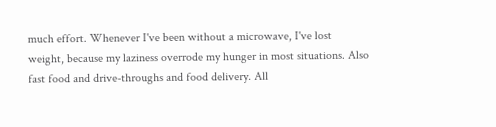much effort. Whenever I've been without a microwave, I've lost weight, because my laziness overrode my hunger in most situations. Also fast food and drive-throughs and food delivery. All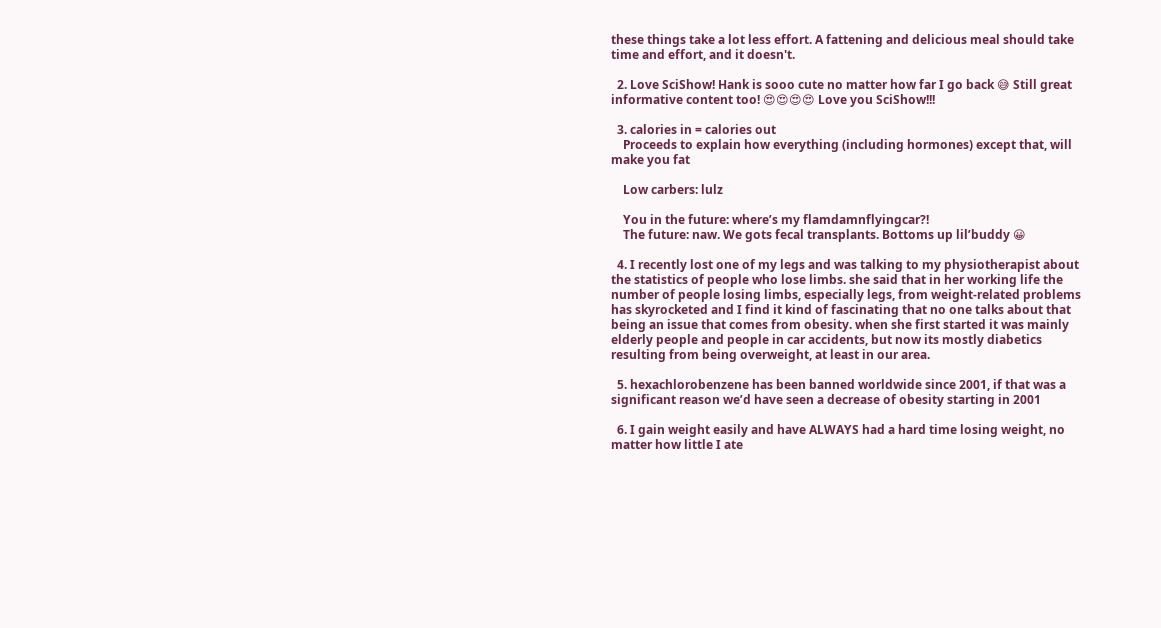these things take a lot less effort. A fattening and delicious meal should take time and effort, and it doesn't.

  2. Love SciShow! Hank is sooo cute no matter how far I go back 😅 Still great informative content too! 😍😍😍😍 Love you SciShow!!!

  3. calories in = calories out
    Proceeds to explain how everything (including hormones) except that, will make you fat

    Low carbers: lulz

    You in the future: where’s my flamdamnflyingcar?!
    The future: naw. We gots fecal transplants. Bottoms up lil’buddy 😀

  4. I recently lost one of my legs and was talking to my physiotherapist about the statistics of people who lose limbs. she said that in her working life the number of people losing limbs, especially legs, from weight-related problems has skyrocketed and I find it kind of fascinating that no one talks about that being an issue that comes from obesity. when she first started it was mainly elderly people and people in car accidents, but now its mostly diabetics resulting from being overweight, at least in our area.

  5. hexachlorobenzene has been banned worldwide since 2001, if that was a significant reason we’d have seen a decrease of obesity starting in 2001

  6. I gain weight easily and have ALWAYS had a hard time losing weight, no matter how little I ate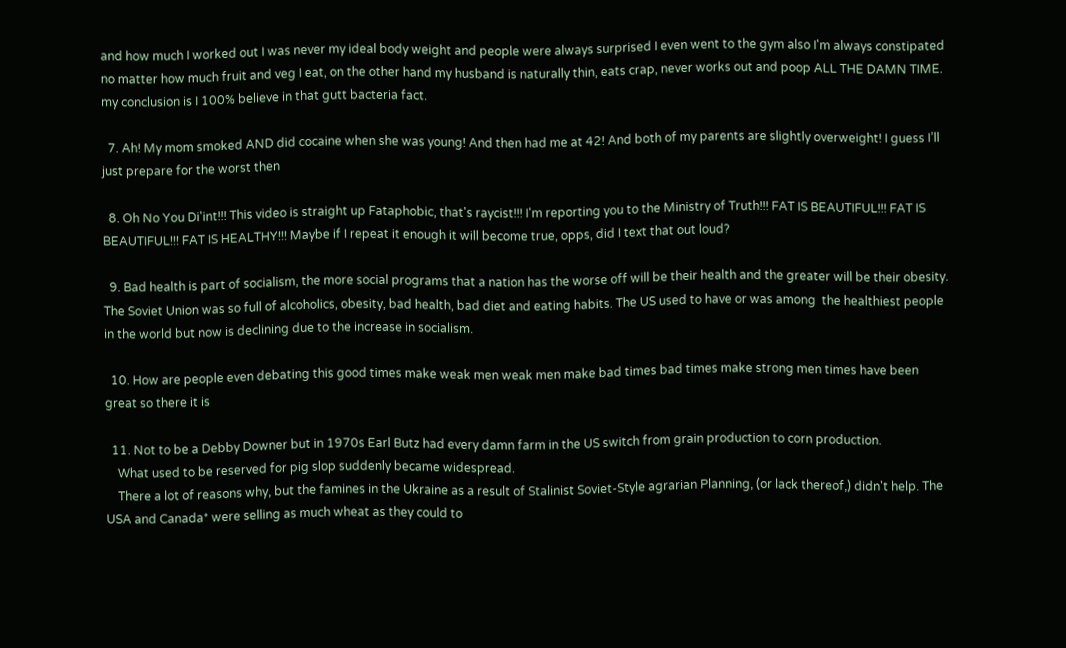and how much I worked out I was never my ideal body weight and people were always surprised I even went to the gym also I'm always constipated no matter how much fruit and veg I eat, on the other hand my husband is naturally thin, eats crap, never works out and poop ALL THE DAMN TIME. my conclusion is I 100% believe in that gutt bacteria fact.

  7. Ah! My mom smoked AND did cocaine when she was young! And then had me at 42! And both of my parents are slightly overweight! I guess I’ll just prepare for the worst then

  8. Oh No You Di'int!!! This video is straight up Fataphobic, that's raycist!!! I'm reporting you to the Ministry of Truth!!! FAT IS BEAUTIFUL!!! FAT IS BEAUTIFUL!!! FAT IS HEALTHY!!! Maybe if I repeat it enough it will become true, opps, did I text that out loud?

  9. Bad health is part of socialism, the more social programs that a nation has the worse off will be their health and the greater will be their obesity. The Soviet Union was so full of alcoholics, obesity, bad health, bad diet and eating habits. The US used to have or was among  the healthiest people in the world but now is declining due to the increase in socialism.

  10. How are people even debating this good times make weak men weak men make bad times bad times make strong men times have been great so there it is

  11. Not to be a Debby Downer but in 1970s Earl Butz had every damn farm in the US switch from grain production to corn production.
    What used to be reserved for pig slop suddenly became widespread.
    There a lot of reasons why, but the famines in the Ukraine as a result of Stalinist Soviet-Style agrarian Planning, (or lack thereof,) didn't help. The USA and Canada* were selling as much wheat as they could to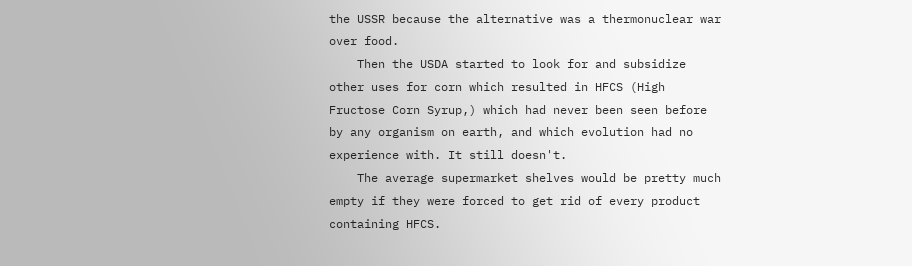the USSR because the alternative was a thermonuclear war over food.
    Then the USDA started to look for and subsidize other uses for corn which resulted in HFCS (High Fructose Corn Syrup,) which had never been seen before by any organism on earth, and which evolution had no experience with. It still doesn't.
    The average supermarket shelves would be pretty much empty if they were forced to get rid of every product containing HFCS.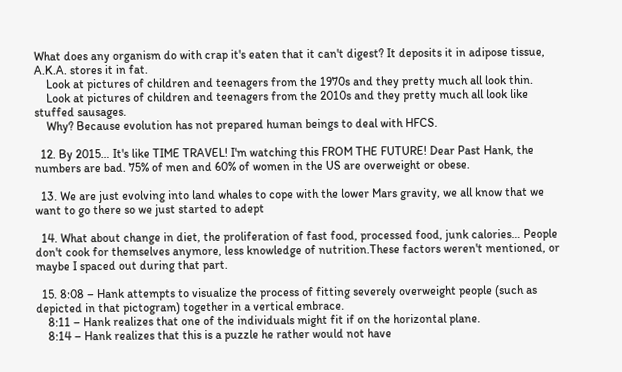What does any organism do with crap it's eaten that it can't digest? It deposits it in adipose tissue, A.K.A. stores it in fat.
    Look at pictures of children and teenagers from the 1970s and they pretty much all look thin.
    Look at pictures of children and teenagers from the 2010s and they pretty much all look like stuffed sausages.
    Why? Because evolution has not prepared human beings to deal with HFCS.

  12. By 2015… It's like TIME TRAVEL! I'm watching this FROM THE FUTURE! Dear Past Hank, the numbers are bad. 75% of men and 60% of women in the US are overweight or obese.

  13. We are just evolving into land whales to cope with the lower Mars gravity, we all know that we want to go there so we just started to adept

  14. What about change in diet, the proliferation of fast food, processed food, junk calories… People don't cook for themselves anymore, less knowledge of nutrition.These factors weren't mentioned, or maybe I spaced out during that part.

  15. 8:08 – Hank attempts to visualize the process of fitting severely overweight people (such as depicted in that pictogram) together in a vertical embrace.
    8:11 – Hank realizes that one of the individuals might fit if on the horizontal plane.
    8:14 – Hank realizes that this is a puzzle he rather would not have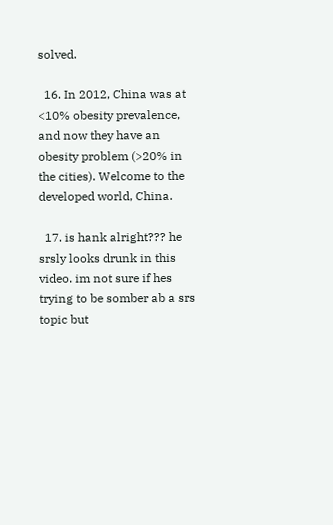solved.

  16. In 2012, China was at <10% obesity prevalence, and now they have an obesity problem (>20% in the cities). Welcome to the developed world, China.

  17. is hank alright??? he srsly looks drunk in this video. im not sure if hes trying to be somber ab a srs topic but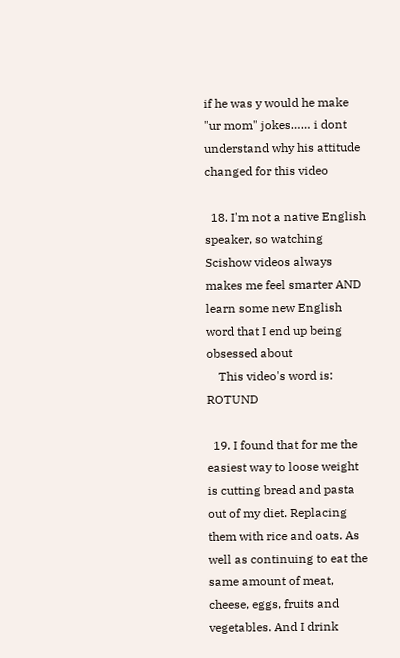if he was y would he make "ur mom" jokes…… i dont understand why his attitude changed for this video

  18. I'm not a native English speaker, so watching Scishow videos always makes me feel smarter AND learn some new English word that I end up being obsessed about
    This video's word is: ROTUND

  19. I found that for me the easiest way to loose weight is cutting bread and pasta out of my diet. Replacing them with rice and oats. As well as continuing to eat the same amount of meat, cheese, eggs, fruits and vegetables. And I drink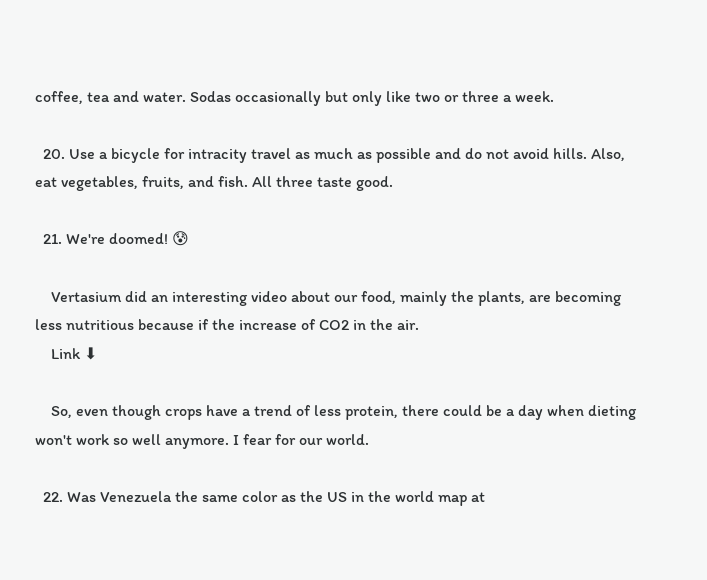coffee, tea and water. Sodas occasionally but only like two or three a week.

  20. Use a bicycle for intracity travel as much as possible and do not avoid hills. Also, eat vegetables, fruits, and fish. All three taste good.

  21. We're doomed! 😰

    Vertasium did an interesting video about our food, mainly the plants, are becoming less nutritious because if the increase of CO2 in the air.
    Link ⬇

    So, even though crops have a trend of less protein, there could be a day when dieting won't work so well anymore. I fear for our world.

  22. Was Venezuela the same color as the US in the world map at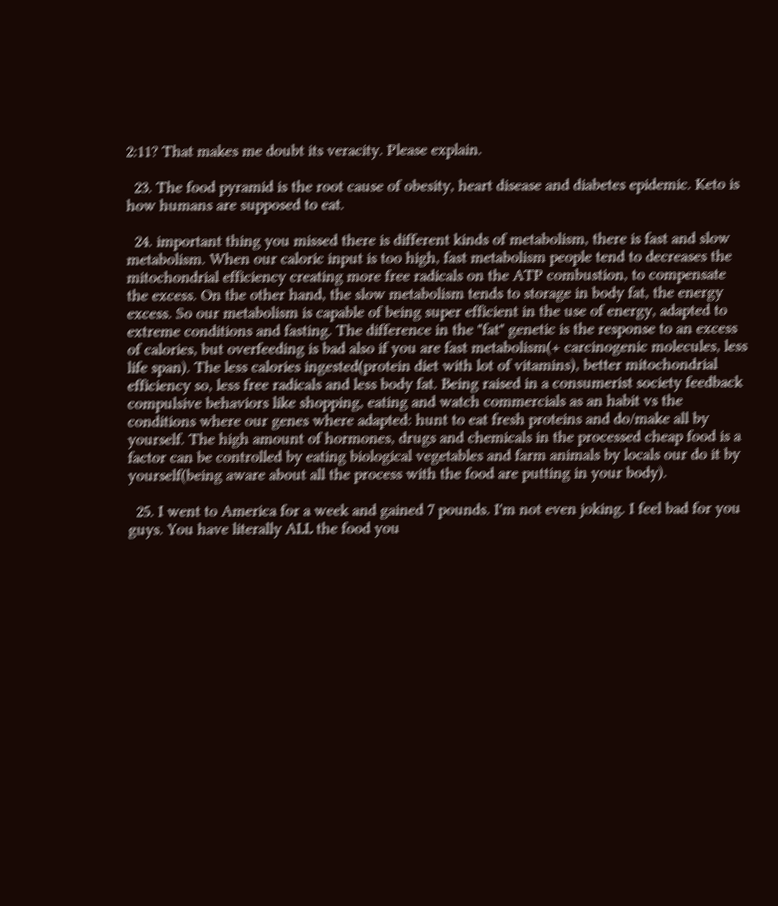2:11? That makes me doubt its veracity. Please explain.

  23. The food pyramid is the root cause of obesity, heart disease and diabetes epidemic. Keto is how humans are supposed to eat.

  24. important thing you missed there is different kinds of metabolism, there is fast and slow metabolism. When our caloric input is too high, fast metabolism people tend to decreases the mitochondrial efficiency creating more free radicals on the ATP combustion, to compensate the excess. On the other hand, the slow metabolism tends to storage in body fat, the energy excess. So our metabolism is capable of being super efficient in the use of energy, adapted to extreme conditions and fasting. The difference in the "fat" genetic is the response to an excess of calories, but overfeeding is bad also if you are fast metabolism(+ carcinogenic molecules, less life span). The less calories ingested(protein diet with lot of vitamins), better mitochondrial efficiency so, less free radicals and less body fat. Being raised in a consumerist society feedback compulsive behaviors like shopping, eating and watch commercials as an habit vs the conditions where our genes where adapted: hunt to eat fresh proteins and do/make all by yourself. The high amount of hormones, drugs and chemicals in the processed cheap food is a factor can be controlled by eating biological vegetables and farm animals by locals our do it by yourself(being aware about all the process with the food are putting in your body).

  25. I went to America for a week and gained 7 pounds. I'm not even joking. I feel bad for you guys. You have literally ALL the food you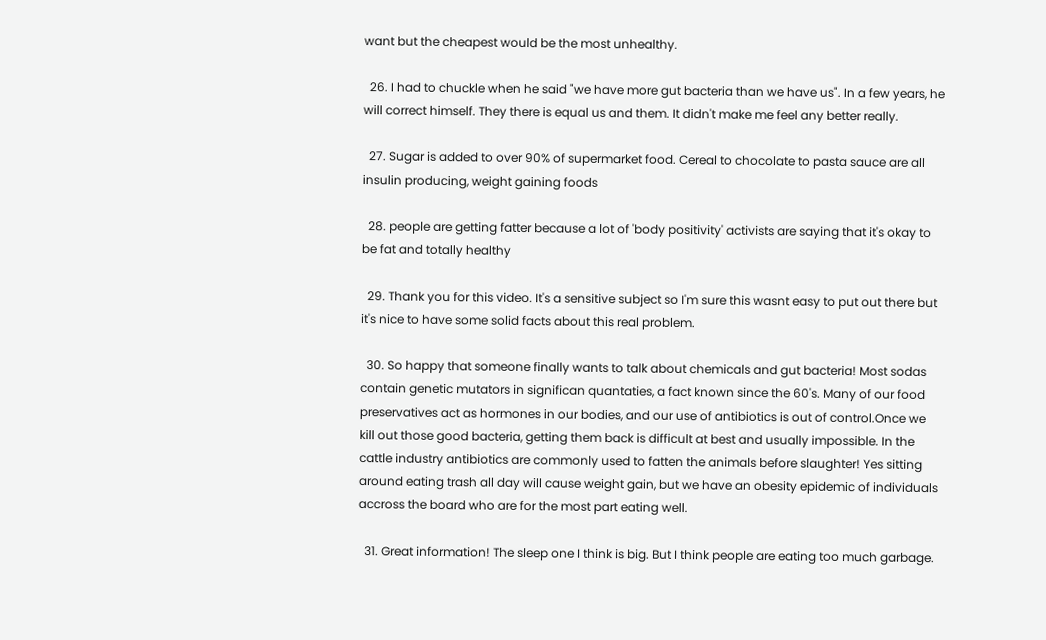want but the cheapest would be the most unhealthy.

  26. I had to chuckle when he said "we have more gut bacteria than we have us". In a few years, he will correct himself. They there is equal us and them. It didn't make me feel any better really.

  27. Sugar is added to over 90% of supermarket food. Cereal to chocolate to pasta sauce are all insulin producing, weight gaining foods

  28. people are getting fatter because a lot of 'body positivity' activists are saying that it's okay to be fat and totally healthy

  29. Thank you for this video. It's a sensitive subject so I'm sure this wasnt easy to put out there but it's nice to have some solid facts about this real problem.

  30. So happy that someone finally wants to talk about chemicals and gut bacteria! Most sodas contain genetic mutators in significan quantaties, a fact known since the 60's. Many of our food preservatives act as hormones in our bodies, and our use of antibiotics is out of control.Once we kill out those good bacteria, getting them back is difficult at best and usually impossible. In the cattle industry antibiotics are commonly used to fatten the animals before slaughter! Yes sitting around eating trash all day will cause weight gain, but we have an obesity epidemic of individuals accross the board who are for the most part eating well.

  31. Great information! The sleep one I think is big. But I think people are eating too much garbage.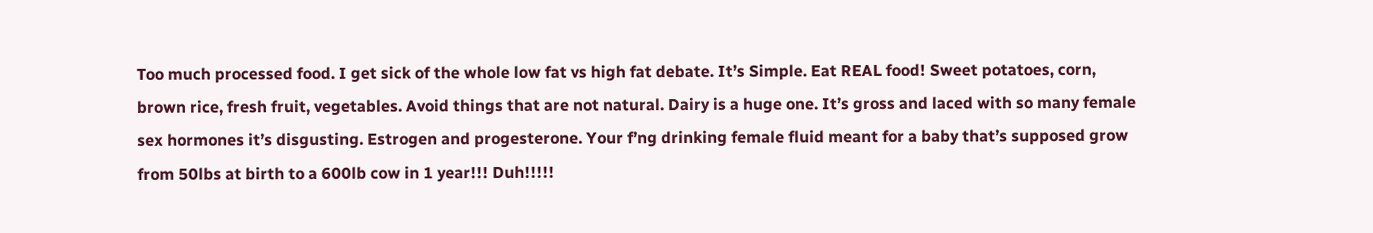Too much processed food. I get sick of the whole low fat vs high fat debate. It’s Simple. Eat REAL food! Sweet potatoes, corn, brown rice, fresh fruit, vegetables. Avoid things that are not natural. Dairy is a huge one. It’s gross and laced with so many female sex hormones it’s disgusting. Estrogen and progesterone. Your f’ng drinking female fluid meant for a baby that’s supposed grow from 50lbs at birth to a 600lb cow in 1 year!!! Duh!!!!!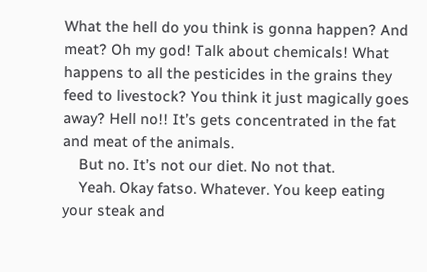What the hell do you think is gonna happen? And meat? Oh my god! Talk about chemicals! What happens to all the pesticides in the grains they feed to livestock? You think it just magically goes away? Hell no!! It’s gets concentrated in the fat and meat of the animals.
    But no. It’s not our diet. No not that.
    Yeah. Okay fatso. Whatever. You keep eating your steak and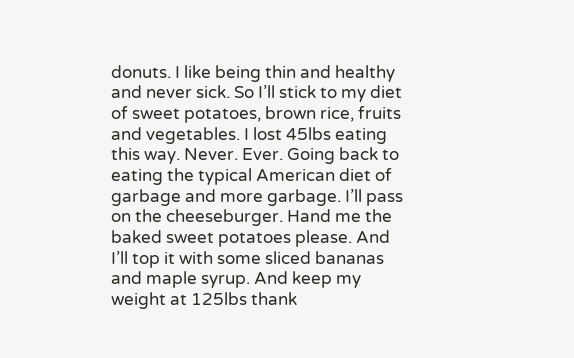donuts. I like being thin and healthy and never sick. So I’ll stick to my diet of sweet potatoes, brown rice, fruits and vegetables. I lost 45lbs eating this way. Never. Ever. Going back to eating the typical American diet of garbage and more garbage. I’ll pass on the cheeseburger. Hand me the baked sweet potatoes please. And I’ll top it with some sliced bananas and maple syrup. And keep my weight at 125lbs thank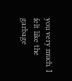you very much. I felt like the garbage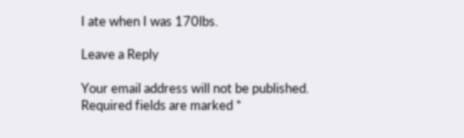I ate when I was 170lbs.

Leave a Reply

Your email address will not be published. Required fields are marked *